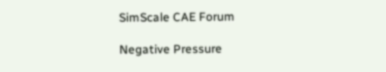SimScale CAE Forum

Negative Pressure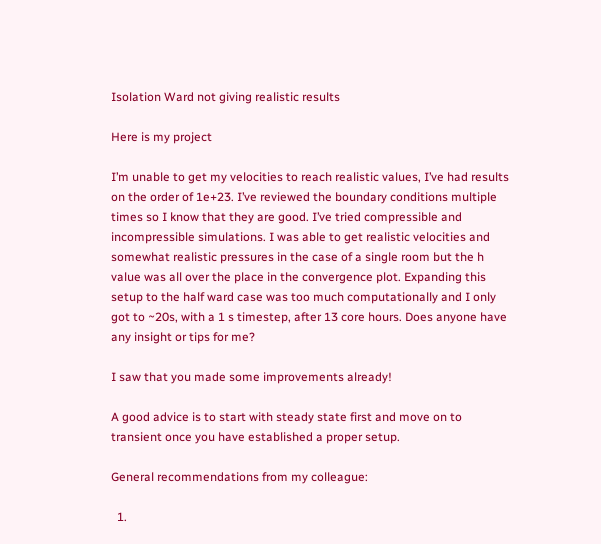Isolation Ward not giving realistic results

Here is my project

I’m unable to get my velocities to reach realistic values, I’ve had results on the order of 1e+23. I’ve reviewed the boundary conditions multiple times so I know that they are good. I’ve tried compressible and incompressible simulations. I was able to get realistic velocities and somewhat realistic pressures in the case of a single room but the h value was all over the place in the convergence plot. Expanding this setup to the half ward case was too much computationally and I only got to ~20s, with a 1 s timestep, after 13 core hours. Does anyone have any insight or tips for me?

I saw that you made some improvements already!

A good advice is to start with steady state first and move on to transient once you have established a proper setup.

General recommendations from my colleague:

  1.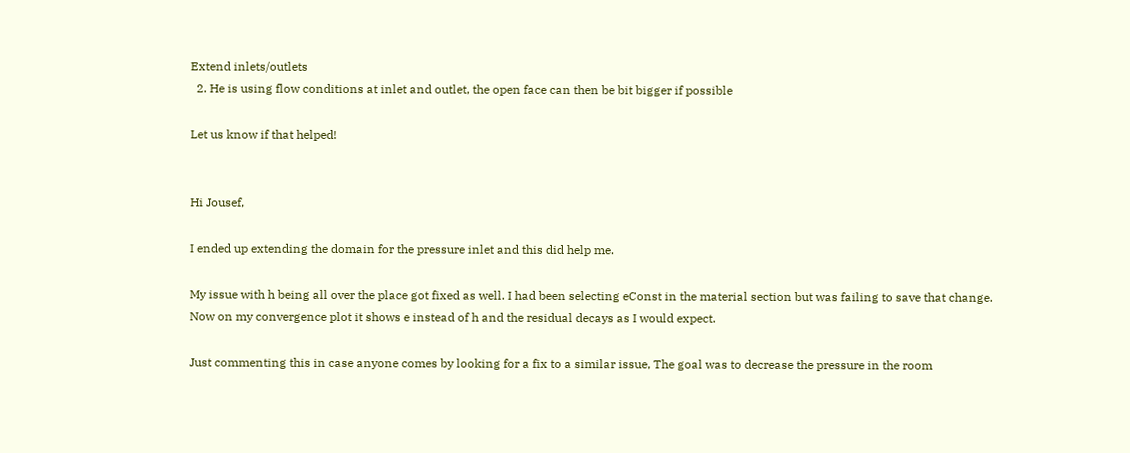Extend inlets/outlets
  2. He is using flow conditions at inlet and outlet, the open face can then be bit bigger if possible

Let us know if that helped!


Hi Jousef,

I ended up extending the domain for the pressure inlet and this did help me.

My issue with h being all over the place got fixed as well. I had been selecting eConst in the material section but was failing to save that change. Now on my convergence plot it shows e instead of h and the residual decays as I would expect.

Just commenting this in case anyone comes by looking for a fix to a similar issue, The goal was to decrease the pressure in the room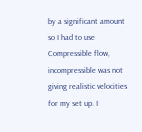by a significant amount so I had to use Compressible flow, incompressible was not giving realistic velocities for my set up. I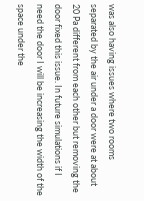was also having issues where two rooms separated by the air under a door were at about 20 Pa different from each other but removing the door fixed this issue. In future simulations if I need the door I will be increasing the width of the space under the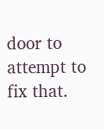door to attempt to fix that.